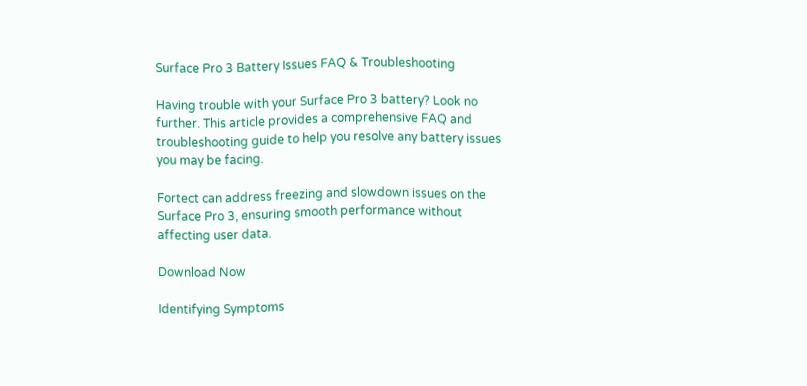Surface Pro 3 Battery Issues FAQ & Troubleshooting

Having trouble with your Surface Pro 3 battery? Look no further. This article provides a comprehensive FAQ and troubleshooting guide to help you resolve any battery issues you may be facing.

Fortect can address freezing and slowdown issues on the Surface Pro 3, ensuring smooth performance without affecting user data.

Download Now

Identifying Symptoms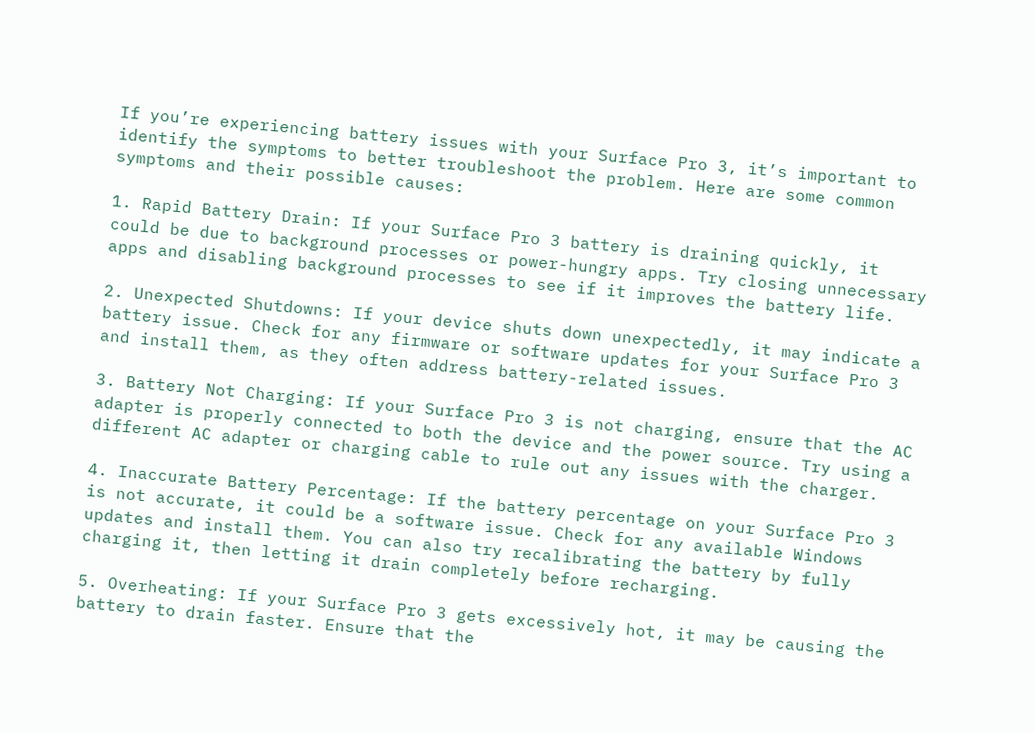If you’re experiencing battery issues with your Surface Pro 3, it’s important to identify the symptoms to better troubleshoot the problem. Here are some common symptoms and their possible causes:

1. Rapid Battery Drain: If your Surface Pro 3 battery is draining quickly, it could be due to background processes or power-hungry apps. Try closing unnecessary apps and disabling background processes to see if it improves the battery life.

2. Unexpected Shutdowns: If your device shuts down unexpectedly, it may indicate a battery issue. Check for any firmware or software updates for your Surface Pro 3 and install them, as they often address battery-related issues.

3. Battery Not Charging: If your Surface Pro 3 is not charging, ensure that the AC adapter is properly connected to both the device and the power source. Try using a different AC adapter or charging cable to rule out any issues with the charger.

4. Inaccurate Battery Percentage: If the battery percentage on your Surface Pro 3 is not accurate, it could be a software issue. Check for any available Windows updates and install them. You can also try recalibrating the battery by fully charging it, then letting it drain completely before recharging.

5. Overheating: If your Surface Pro 3 gets excessively hot, it may be causing the battery to drain faster. Ensure that the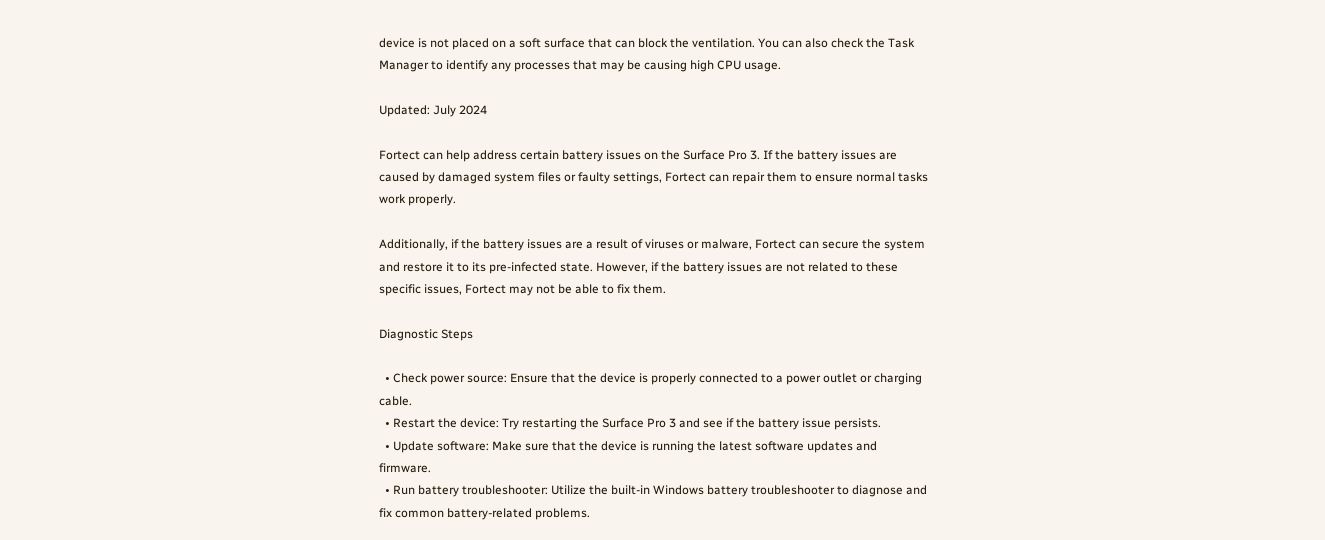device is not placed on a soft surface that can block the ventilation. You can also check the Task Manager to identify any processes that may be causing high CPU usage.

Updated: July 2024

Fortect can help address certain battery issues on the Surface Pro 3. If the battery issues are caused by damaged system files or faulty settings, Fortect can repair them to ensure normal tasks work properly.

Additionally, if the battery issues are a result of viruses or malware, Fortect can secure the system and restore it to its pre-infected state. However, if the battery issues are not related to these specific issues, Fortect may not be able to fix them.

Diagnostic Steps

  • Check power source: Ensure that the device is properly connected to a power outlet or charging cable.
  • Restart the device: Try restarting the Surface Pro 3 and see if the battery issue persists.
  • Update software: Make sure that the device is running the latest software updates and firmware.
  • Run battery troubleshooter: Utilize the built-in Windows battery troubleshooter to diagnose and fix common battery-related problems.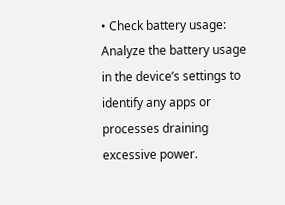• Check battery usage: Analyze the battery usage in the device’s settings to identify any apps or processes draining excessive power.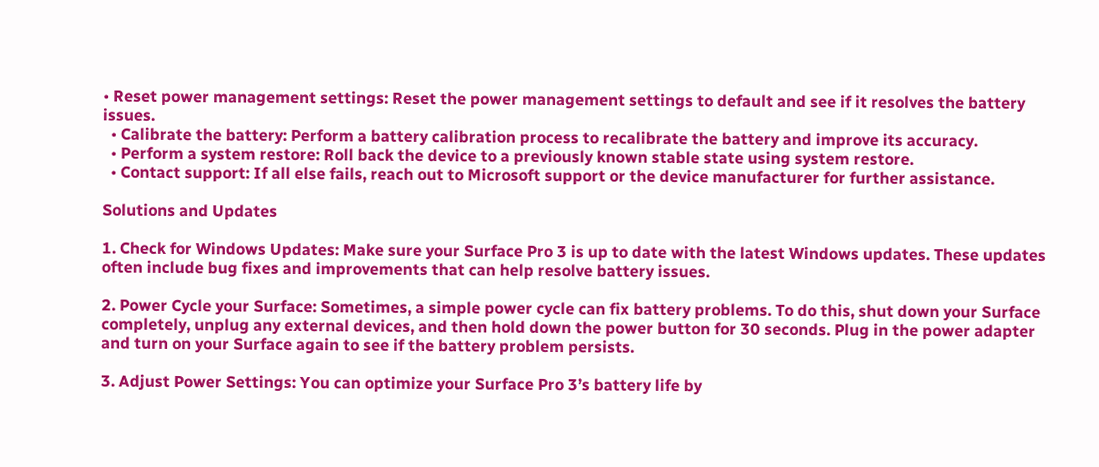• Reset power management settings: Reset the power management settings to default and see if it resolves the battery issues.
  • Calibrate the battery: Perform a battery calibration process to recalibrate the battery and improve its accuracy.
  • Perform a system restore: Roll back the device to a previously known stable state using system restore.
  • Contact support: If all else fails, reach out to Microsoft support or the device manufacturer for further assistance.

Solutions and Updates

1. Check for Windows Updates: Make sure your Surface Pro 3 is up to date with the latest Windows updates. These updates often include bug fixes and improvements that can help resolve battery issues.

2. Power Cycle your Surface: Sometimes, a simple power cycle can fix battery problems. To do this, shut down your Surface completely, unplug any external devices, and then hold down the power button for 30 seconds. Plug in the power adapter and turn on your Surface again to see if the battery problem persists.

3. Adjust Power Settings: You can optimize your Surface Pro 3’s battery life by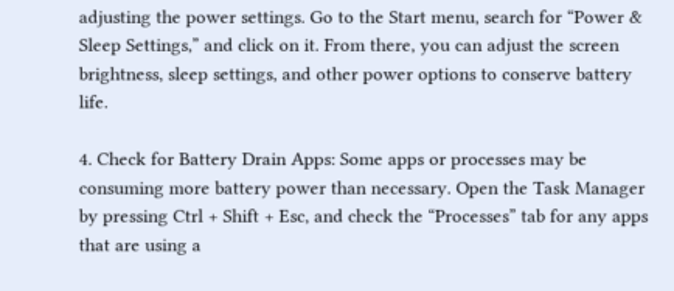adjusting the power settings. Go to the Start menu, search for “Power & Sleep Settings,” and click on it. From there, you can adjust the screen brightness, sleep settings, and other power options to conserve battery life.

4. Check for Battery Drain Apps: Some apps or processes may be consuming more battery power than necessary. Open the Task Manager by pressing Ctrl + Shift + Esc, and check the “Processes” tab for any apps that are using a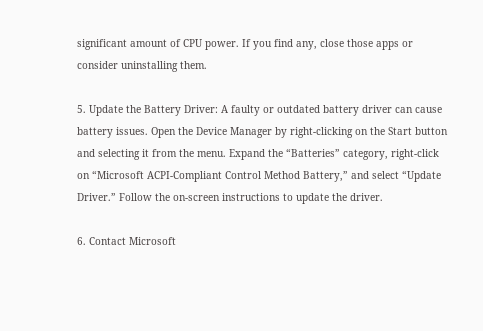significant amount of CPU power. If you find any, close those apps or consider uninstalling them.

5. Update the Battery Driver: A faulty or outdated battery driver can cause battery issues. Open the Device Manager by right-clicking on the Start button and selecting it from the menu. Expand the “Batteries” category, right-click on “Microsoft ACPI-Compliant Control Method Battery,” and select “Update Driver.” Follow the on-screen instructions to update the driver.

6. Contact Microsoft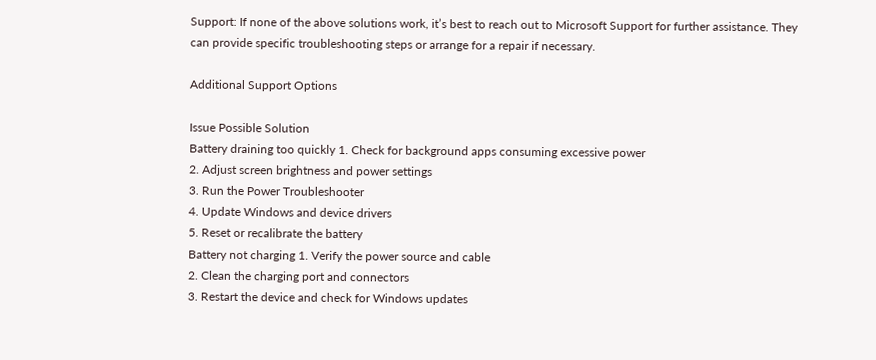Support: If none of the above solutions work, it’s best to reach out to Microsoft Support for further assistance. They can provide specific troubleshooting steps or arrange for a repair if necessary.

Additional Support Options

Issue Possible Solution
Battery draining too quickly 1. Check for background apps consuming excessive power
2. Adjust screen brightness and power settings
3. Run the Power Troubleshooter
4. Update Windows and device drivers
5. Reset or recalibrate the battery
Battery not charging 1. Verify the power source and cable
2. Clean the charging port and connectors
3. Restart the device and check for Windows updates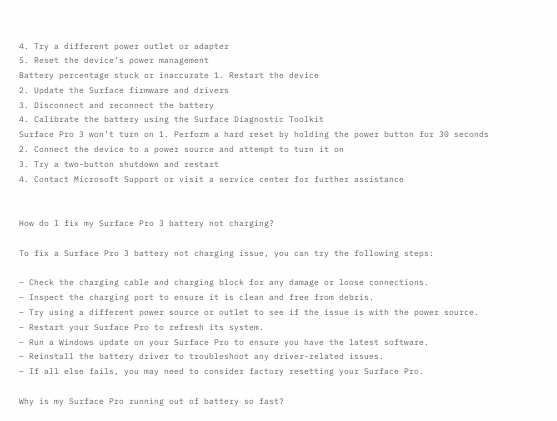4. Try a different power outlet or adapter
5. Reset the device’s power management
Battery percentage stuck or inaccurate 1. Restart the device
2. Update the Surface firmware and drivers
3. Disconnect and reconnect the battery
4. Calibrate the battery using the Surface Diagnostic Toolkit
Surface Pro 3 won’t turn on 1. Perform a hard reset by holding the power button for 30 seconds
2. Connect the device to a power source and attempt to turn it on
3. Try a two-button shutdown and restart
4. Contact Microsoft Support or visit a service center for further assistance


How do I fix my Surface Pro 3 battery not charging?

To fix a Surface Pro 3 battery not charging issue, you can try the following steps:

– Check the charging cable and charging block for any damage or loose connections.
– Inspect the charging port to ensure it is clean and free from debris.
– Try using a different power source or outlet to see if the issue is with the power source.
– Restart your Surface Pro to refresh its system.
– Run a Windows update on your Surface Pro to ensure you have the latest software.
– Reinstall the battery driver to troubleshoot any driver-related issues.
– If all else fails, you may need to consider factory resetting your Surface Pro.

Why is my Surface Pro running out of battery so fast?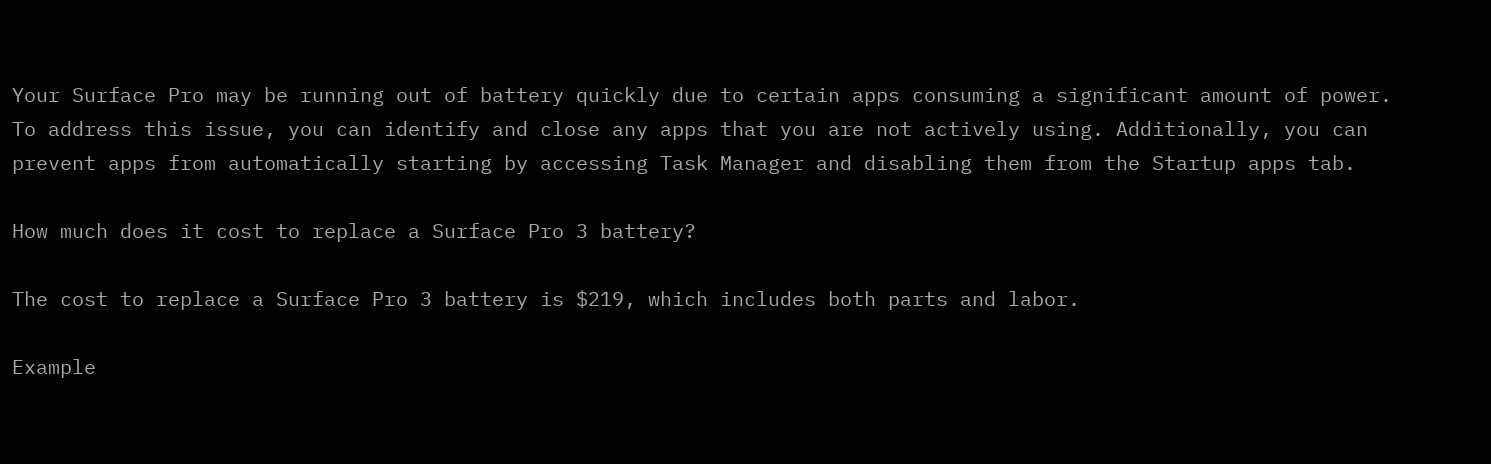Your Surface Pro may be running out of battery quickly due to certain apps consuming a significant amount of power. To address this issue, you can identify and close any apps that you are not actively using. Additionally, you can prevent apps from automatically starting by accessing Task Manager and disabling them from the Startup apps tab.

How much does it cost to replace a Surface Pro 3 battery?

The cost to replace a Surface Pro 3 battery is $219, which includes both parts and labor.

Example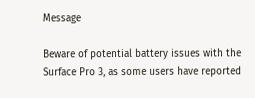Message

Beware of potential battery issues with the Surface Pro 3, as some users have reported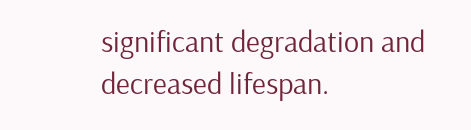significant degradation and decreased lifespan.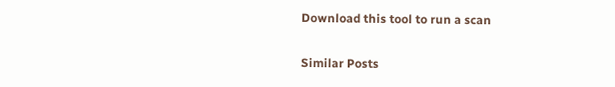Download this tool to run a scan

Similar Posts